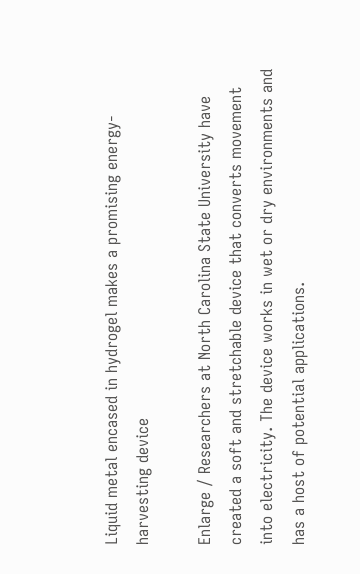Liquid metal encased in hydrogel makes a promising energy-harvesting device

Enlarge / Researchers at North Carolina State University have created a soft and stretchable device that converts movement into electricity. The device works in wet or dry environments and has a host of potential applications.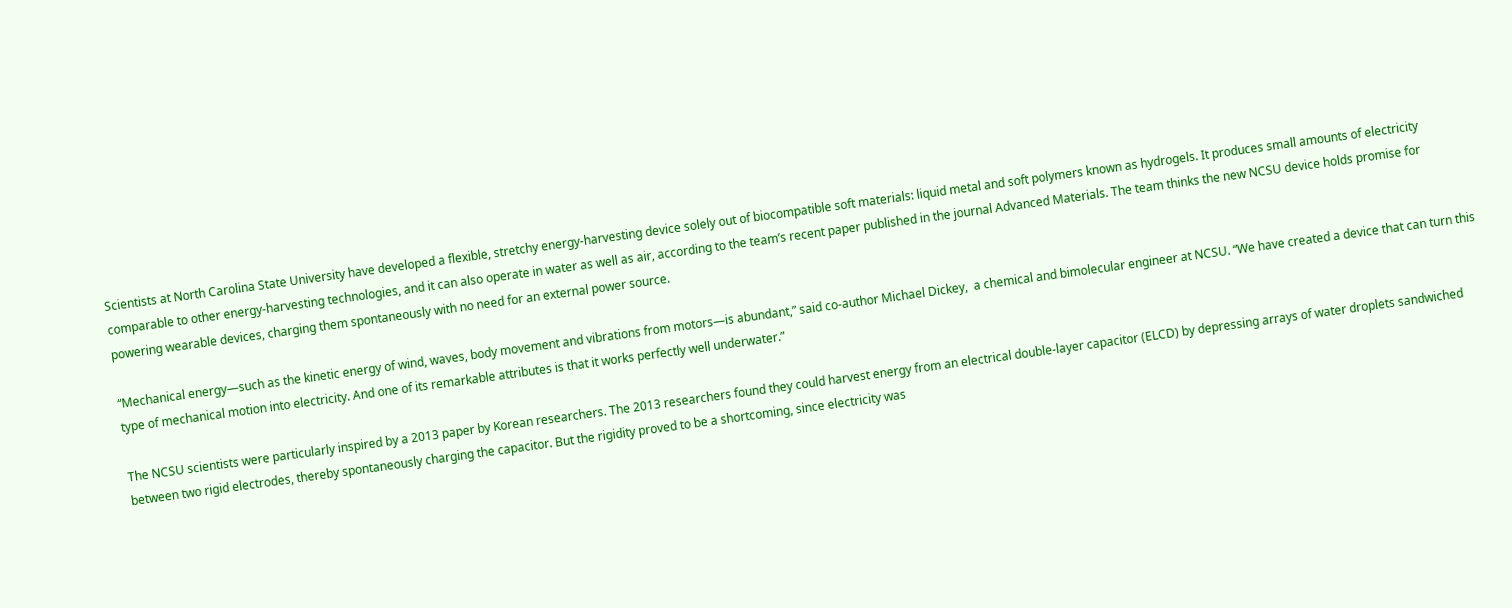Scientists at North Carolina State University have developed a flexible, stretchy energy-harvesting device solely out of biocompatible soft materials: liquid metal and soft polymers known as hydrogels. It produces small amounts of electricity comparable to other energy-harvesting technologies, and it can also operate in water as well as air, according to the team’s recent paper published in the journal Advanced Materials. The team thinks the new NCSU device holds promise for powering wearable devices, charging them spontaneously with no need for an external power source.

“Mechanical energy—such as the kinetic energy of wind, waves, body movement and vibrations from motors—is abundant,” said co-author Michael Dickey,  a chemical and bimolecular engineer at NCSU. “We have created a device that can turn this type of mechanical motion into electricity. And one of its remarkable attributes is that it works perfectly well underwater.”

The NCSU scientists were particularly inspired by a 2013 paper by Korean researchers. The 2013 researchers found they could harvest energy from an electrical double-layer capacitor (ELCD) by depressing arrays of water droplets sandwiched between two rigid electrodes, thereby spontaneously charging the capacitor. But the rigidity proved to be a shortcoming, since electricity was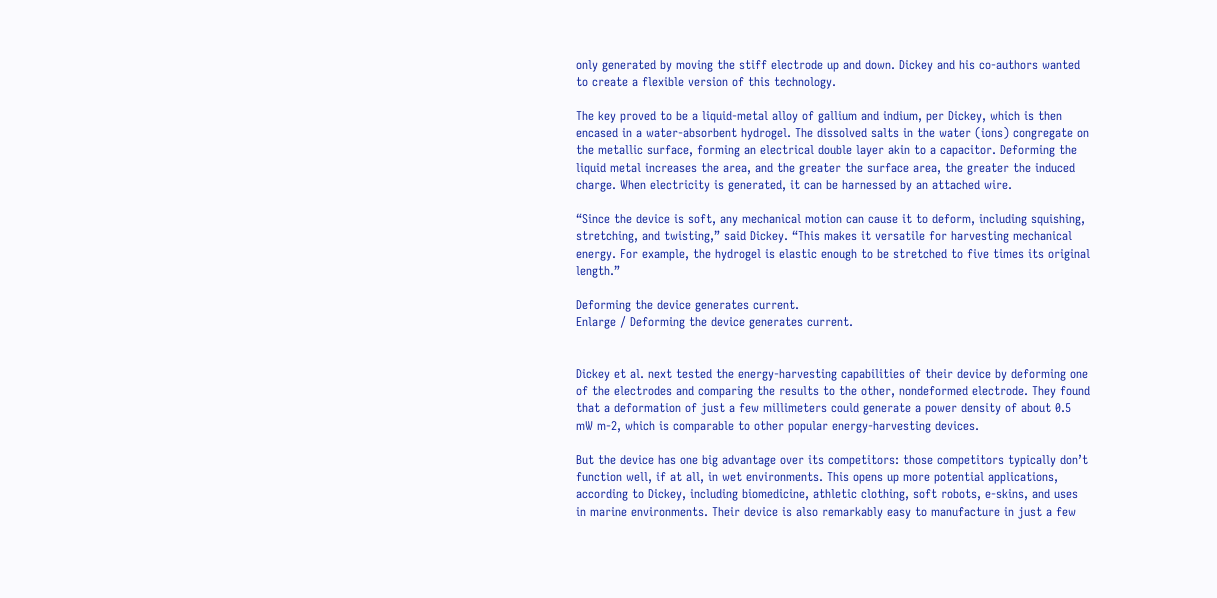only generated by moving the stiff electrode up and down. Dickey and his co-authors wanted to create a flexible version of this technology.

The key proved to be a liquid-metal alloy of gallium and indium, per Dickey, which is then encased in a water-absorbent hydrogel. The dissolved salts in the water (ions) congregate on the metallic surface, forming an electrical double layer akin to a capacitor. Deforming the liquid metal increases the area, and the greater the surface area, the greater the induced charge. When electricity is generated, it can be harnessed by an attached wire.

“Since the device is soft, any mechanical motion can cause it to deform, including squishing, stretching, and twisting,” said Dickey. “This makes it versatile for harvesting mechanical energy. For example, the hydrogel is elastic enough to be stretched to five times its original length.”

Deforming the device generates current.
Enlarge / Deforming the device generates current.


Dickey et al. next tested the energy-harvesting capabilities of their device by deforming one of the electrodes and comparing the results to the other, nondeformed electrode. They found that a deformation of just a few millimeters could generate a power density of about 0.5 mW m-2, which is comparable to other popular energy-harvesting devices.

But the device has one big advantage over its competitors: those competitors typically don’t function well, if at all, in wet environments. This opens up more potential applications, according to Dickey, including biomedicine, athletic clothing, soft robots, e-skins, and uses in marine environments. Their device is also remarkably easy to manufacture in just a few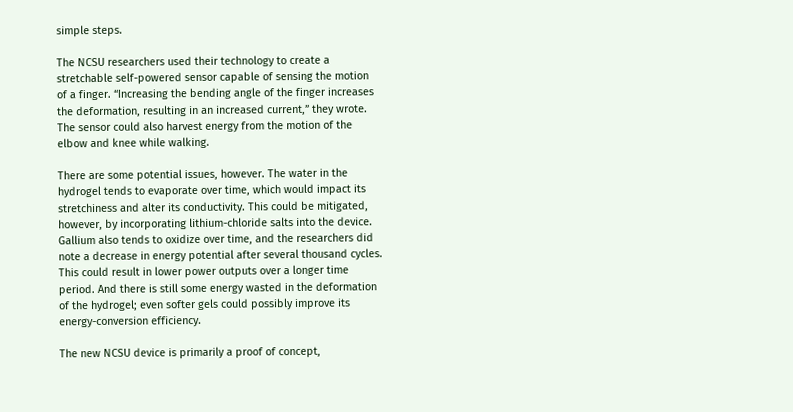simple steps.

The NCSU researchers used their technology to create a stretchable self-powered sensor capable of sensing the motion of a finger. “Increasing the bending angle of the finger increases the deformation, resulting in an increased current,” they wrote. The sensor could also harvest energy from the motion of the elbow and knee while walking.

There are some potential issues, however. The water in the hydrogel tends to evaporate over time, which would impact its stretchiness and alter its conductivity. This could be mitigated, however, by incorporating lithium-chloride salts into the device. Gallium also tends to oxidize over time, and the researchers did note a decrease in energy potential after several thousand cycles. This could result in lower power outputs over a longer time period. And there is still some energy wasted in the deformation of the hydrogel; even softer gels could possibly improve its energy-conversion efficiency.

The new NCSU device is primarily a proof of concept,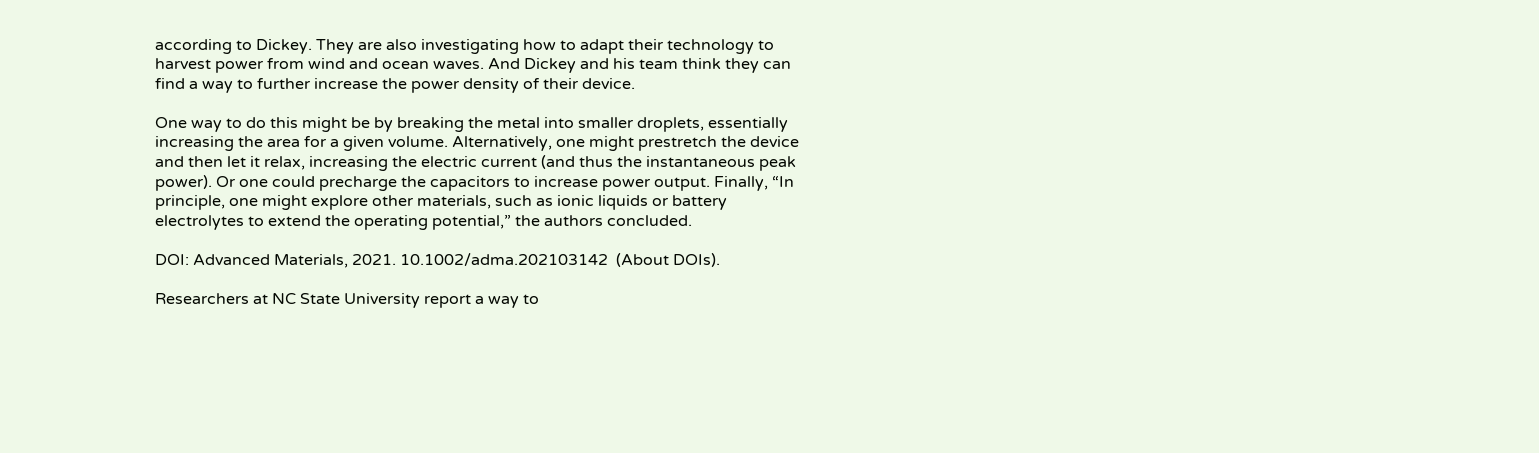according to Dickey. They are also investigating how to adapt their technology to harvest power from wind and ocean waves. And Dickey and his team think they can find a way to further increase the power density of their device.

One way to do this might be by breaking the metal into smaller droplets, essentially increasing the area for a given volume. Alternatively, one might prestretch the device and then let it relax, increasing the electric current (and thus the instantaneous peak power). Or one could precharge the capacitors to increase power output. Finally, “In principle, one might explore other materials, such as ionic liquids or battery electrolytes to extend the operating potential,” the authors concluded.

DOI: Advanced Materials, 2021. 10.1002/adma.202103142  (About DOIs).

Researchers at NC State University report a way to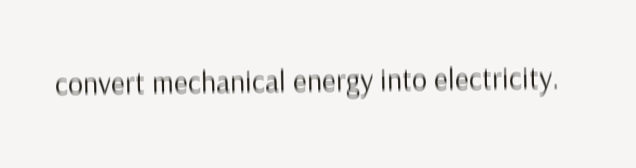convert mechanical energy into electricity.